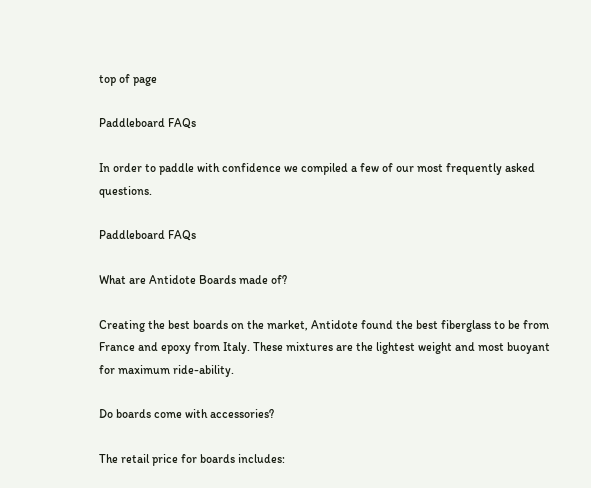top of page

Paddleboard FAQs

In order to paddle with confidence we compiled a few of our most frequently asked questions.

Paddleboard FAQs

What are Antidote Boards made of?

Creating the best boards on the market, Antidote found the best fiberglass to be from France and epoxy from Italy. These mixtures are the lightest weight and most buoyant for maximum ride-ability.

Do boards come with accessories?

The retail price for boards includes: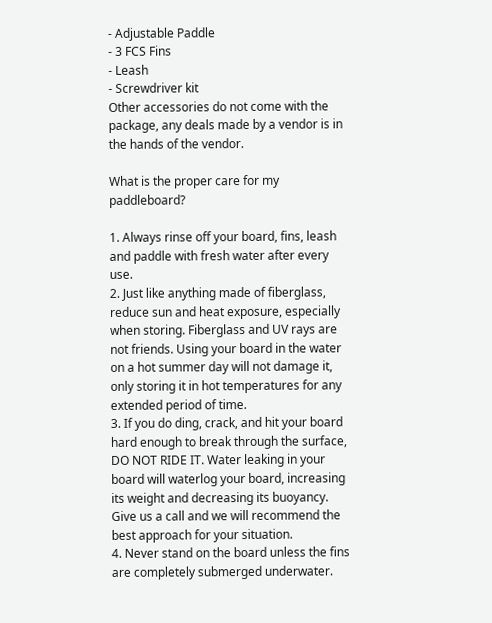- Adjustable Paddle
- 3 FCS Fins
- Leash
- Screwdriver kit
Other accessories do not come with the package, any deals made by a vendor is in the hands of the vendor.

What is the proper care for my paddleboard?

1. Always rinse off your board, fins, leash and paddle with fresh water after every use.
2. Just like anything made of fiberglass, reduce sun and heat exposure, especially when storing. Fiberglass and UV rays are not friends. Using your board in the water on a hot summer day will not damage it, only storing it in hot temperatures for any extended period of time.
3. If you do ding, crack, and hit your board hard enough to break through the surface, DO NOT RIDE IT. Water leaking in your board will waterlog your board, increasing its weight and decreasing its buoyancy. Give us a call and we will recommend the best approach for your situation.
4. Never stand on the board unless the fins are completely submerged underwater.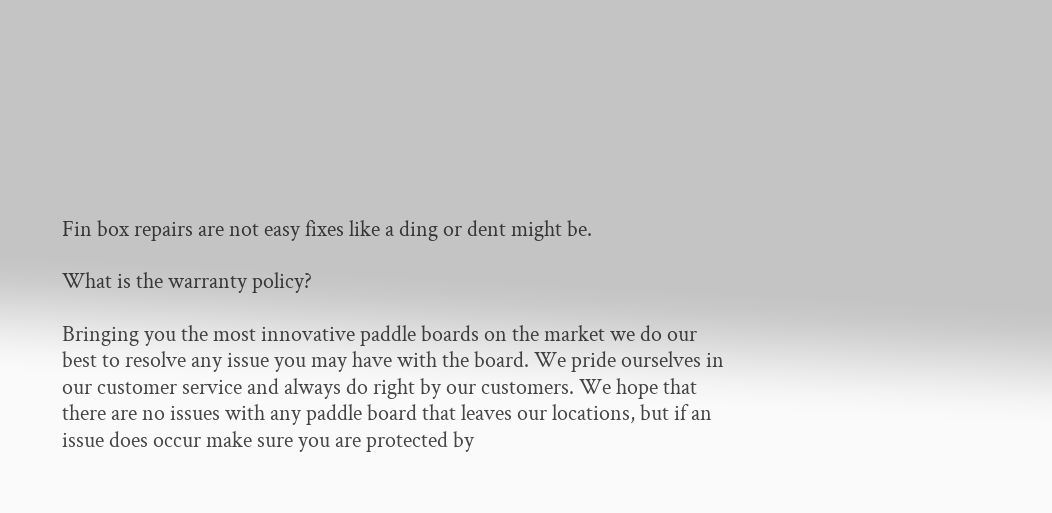Fin box repairs are not easy fixes like a ding or dent might be.

What is the warranty policy?

Bringing you the most innovative paddle boards on the market we do our best to resolve any issue you may have with the board. We pride ourselves in our customer service and always do right by our customers. We hope that there are no issues with any paddle board that leaves our locations, but if an issue does occur make sure you are protected by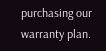purchasing our warranty plan.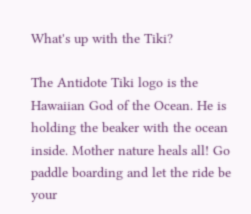What's up with the Tiki?

The Antidote Tiki logo is the Hawaiian God of the Ocean. He is holding the beaker with the ocean inside. Mother nature heals all! Go paddle boarding and let the ride be your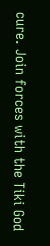cure. Join forces with the Tiki God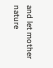and let mother nature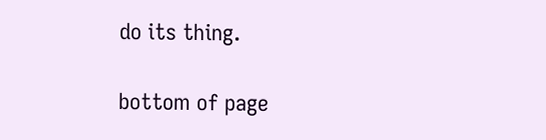do its thing.

bottom of page